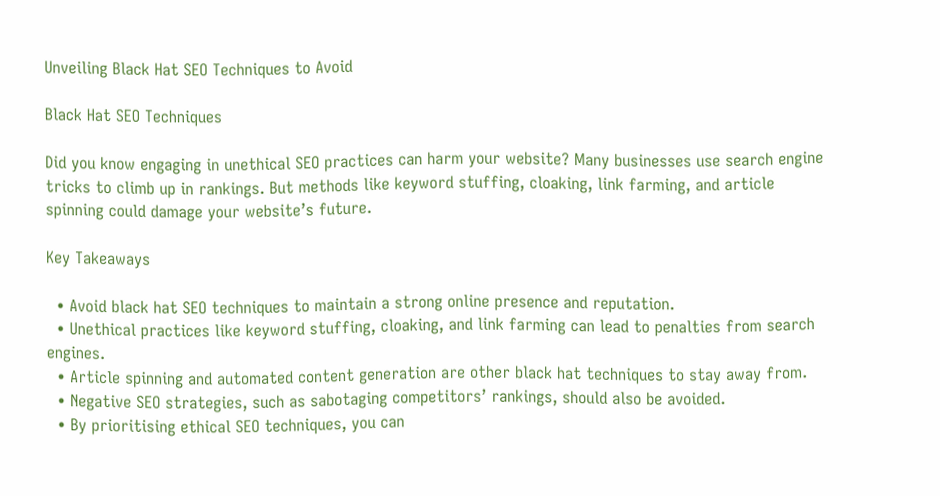Unveiling Black Hat SEO Techniques to Avoid

Black Hat SEO Techniques

Did you know engaging in unethical SEO practices can harm your website? Many businesses use search engine tricks to climb up in rankings. But methods like keyword stuffing, cloaking, link farming, and article spinning could damage your website’s future.

Key Takeaways

  • Avoid black hat SEO techniques to maintain a strong online presence and reputation.
  • Unethical practices like keyword stuffing, cloaking, and link farming can lead to penalties from search engines.
  • Article spinning and automated content generation are other black hat techniques to stay away from.
  • Negative SEO strategies, such as sabotaging competitors’ rankings, should also be avoided.
  • By prioritising ethical SEO techniques, you can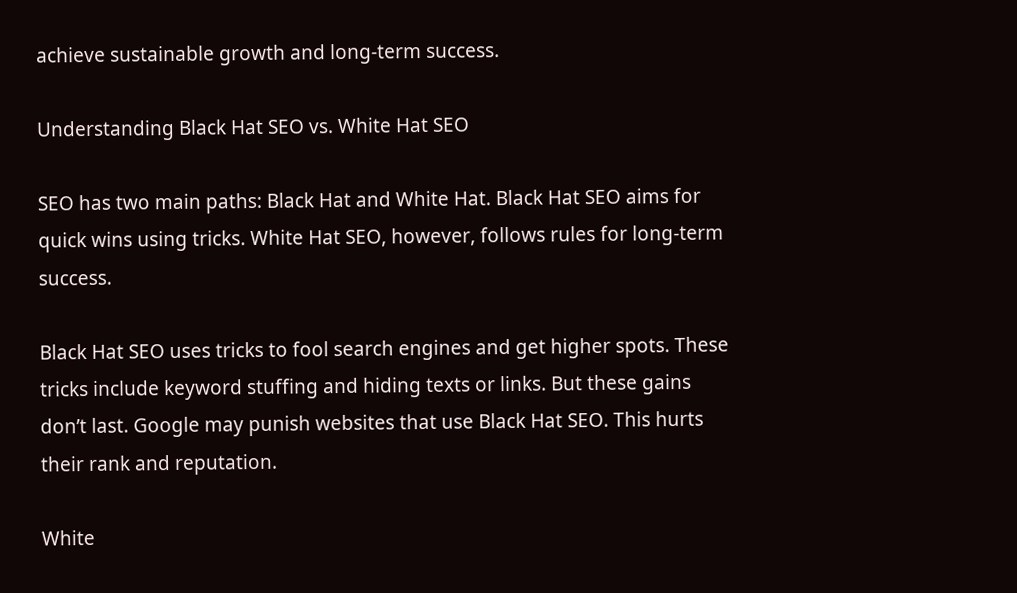achieve sustainable growth and long-term success.

Understanding Black Hat SEO vs. White Hat SEO

SEO has two main paths: Black Hat and White Hat. Black Hat SEO aims for quick wins using tricks. White Hat SEO, however, follows rules for long-term success.

Black Hat SEO uses tricks to fool search engines and get higher spots. These tricks include keyword stuffing and hiding texts or links. But these gains don’t last. Google may punish websites that use Black Hat SEO. This hurts their rank and reputation.

White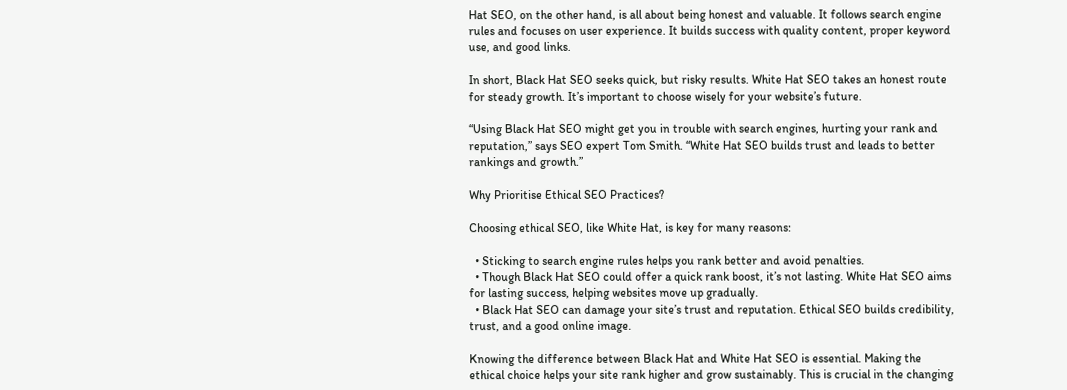Hat SEO, on the other hand, is all about being honest and valuable. It follows search engine rules and focuses on user experience. It builds success with quality content, proper keyword use, and good links.

In short, Black Hat SEO seeks quick, but risky results. White Hat SEO takes an honest route for steady growth. It’s important to choose wisely for your website’s future.

“Using Black Hat SEO might get you in trouble with search engines, hurting your rank and reputation,” says SEO expert Tom Smith. “White Hat SEO builds trust and leads to better rankings and growth.”

Why Prioritise Ethical SEO Practices?

Choosing ethical SEO, like White Hat, is key for many reasons:

  • Sticking to search engine rules helps you rank better and avoid penalties.
  • Though Black Hat SEO could offer a quick rank boost, it’s not lasting. White Hat SEO aims for lasting success, helping websites move up gradually.
  • Black Hat SEO can damage your site’s trust and reputation. Ethical SEO builds credibility, trust, and a good online image.

Knowing the difference between Black Hat and White Hat SEO is essential. Making the ethical choice helps your site rank higher and grow sustainably. This is crucial in the changing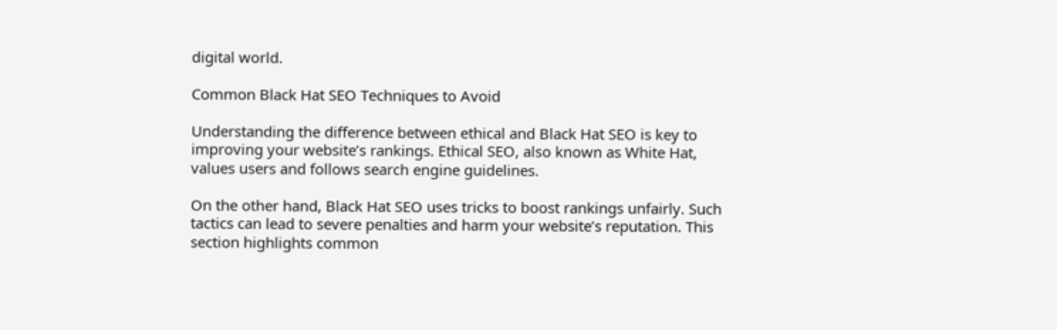digital world.

Common Black Hat SEO Techniques to Avoid

Understanding the difference between ethical and Black Hat SEO is key to improving your website’s rankings. Ethical SEO, also known as White Hat, values users and follows search engine guidelines.

On the other hand, Black Hat SEO uses tricks to boost rankings unfairly. Such tactics can lead to severe penalties and harm your website’s reputation. This section highlights common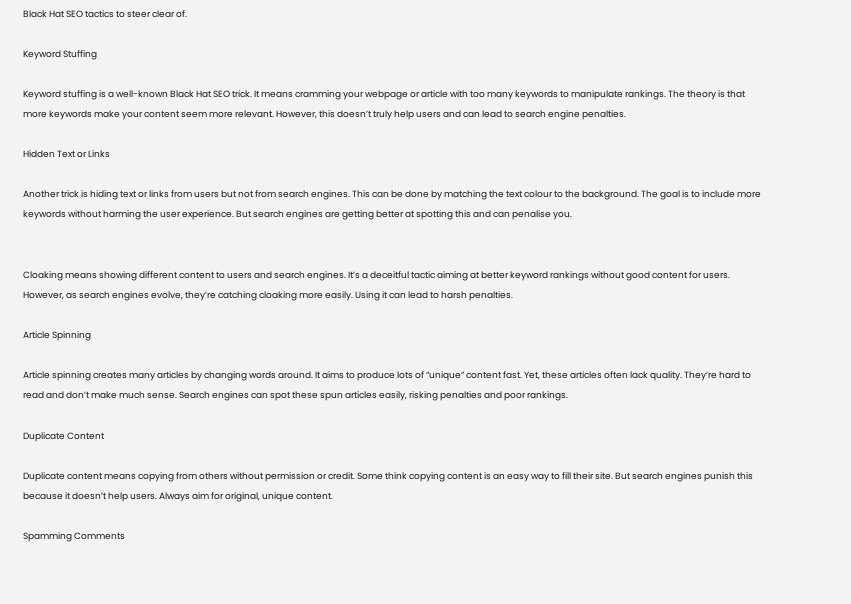Black Hat SEO tactics to steer clear of.

Keyword Stuffing

Keyword stuffing is a well-known Black Hat SEO trick. It means cramming your webpage or article with too many keywords to manipulate rankings. The theory is that more keywords make your content seem more relevant. However, this doesn’t truly help users and can lead to search engine penalties.

Hidden Text or Links

Another trick is hiding text or links from users but not from search engines. This can be done by matching the text colour to the background. The goal is to include more keywords without harming the user experience. But search engines are getting better at spotting this and can penalise you.


Cloaking means showing different content to users and search engines. It’s a deceitful tactic aiming at better keyword rankings without good content for users. However, as search engines evolve, they’re catching cloaking more easily. Using it can lead to harsh penalties.

Article Spinning

Article spinning creates many articles by changing words around. It aims to produce lots of “unique” content fast. Yet, these articles often lack quality. They’re hard to read and don’t make much sense. Search engines can spot these spun articles easily, risking penalties and poor rankings.

Duplicate Content

Duplicate content means copying from others without permission or credit. Some think copying content is an easy way to fill their site. But search engines punish this because it doesn’t help users. Always aim for original, unique content.

Spamming Comments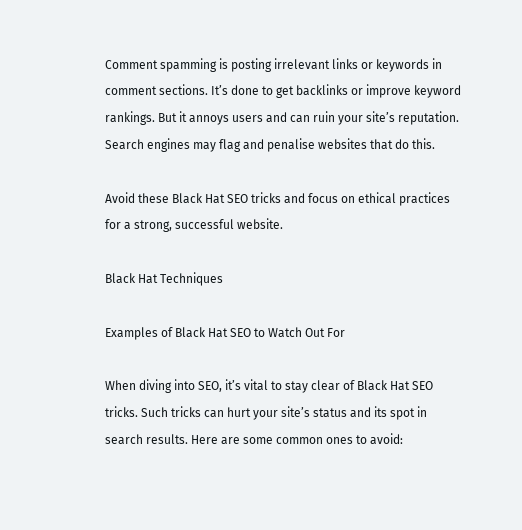Comment spamming is posting irrelevant links or keywords in comment sections. It’s done to get backlinks or improve keyword rankings. But it annoys users and can ruin your site’s reputation. Search engines may flag and penalise websites that do this.

Avoid these Black Hat SEO tricks and focus on ethical practices for a strong, successful website.

Black Hat Techniques

Examples of Black Hat SEO to Watch Out For

When diving into SEO, it’s vital to stay clear of Black Hat SEO tricks. Such tricks can hurt your site’s status and its spot in search results. Here are some common ones to avoid: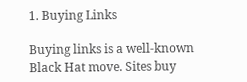1. Buying Links

Buying links is a well-known Black Hat move. Sites buy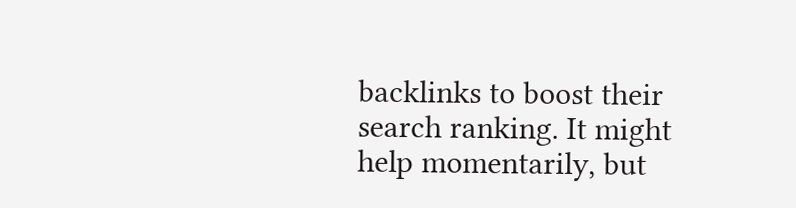backlinks to boost their search ranking. It might help momentarily, but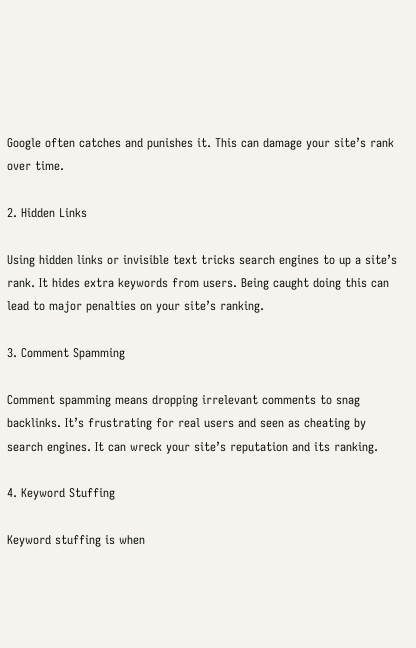Google often catches and punishes it. This can damage your site’s rank over time.

2. Hidden Links

Using hidden links or invisible text tricks search engines to up a site’s rank. It hides extra keywords from users. Being caught doing this can lead to major penalties on your site’s ranking.

3. Comment Spamming

Comment spamming means dropping irrelevant comments to snag backlinks. It’s frustrating for real users and seen as cheating by search engines. It can wreck your site’s reputation and its ranking.

4. Keyword Stuffing

Keyword stuffing is when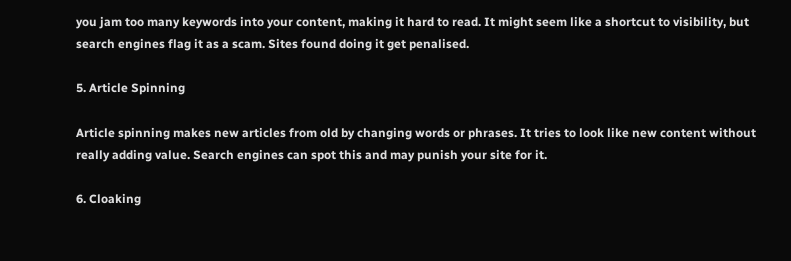you jam too many keywords into your content, making it hard to read. It might seem like a shortcut to visibility, but search engines flag it as a scam. Sites found doing it get penalised.

5. Article Spinning

Article spinning makes new articles from old by changing words or phrases. It tries to look like new content without really adding value. Search engines can spot this and may punish your site for it.

6. Cloaking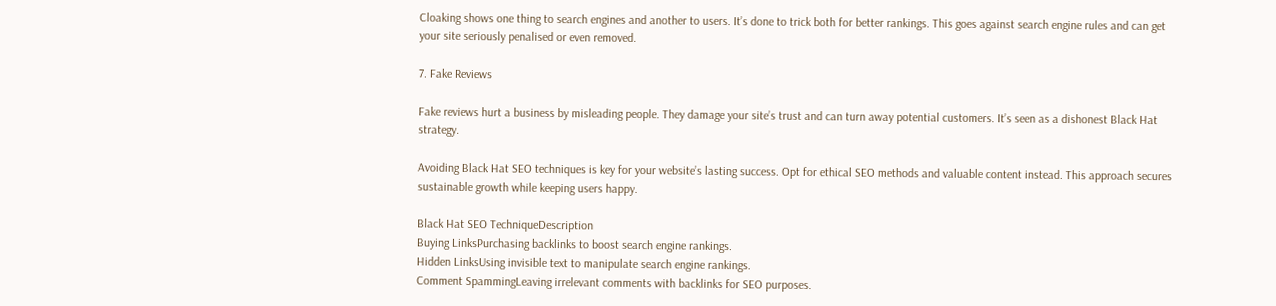Cloaking shows one thing to search engines and another to users. It’s done to trick both for better rankings. This goes against search engine rules and can get your site seriously penalised or even removed.

7. Fake Reviews

Fake reviews hurt a business by misleading people. They damage your site’s trust and can turn away potential customers. It’s seen as a dishonest Black Hat strategy.

Avoiding Black Hat SEO techniques is key for your website’s lasting success. Opt for ethical SEO methods and valuable content instead. This approach secures sustainable growth while keeping users happy.

Black Hat SEO TechniqueDescription
Buying LinksPurchasing backlinks to boost search engine rankings.
Hidden LinksUsing invisible text to manipulate search engine rankings.
Comment SpammingLeaving irrelevant comments with backlinks for SEO purposes.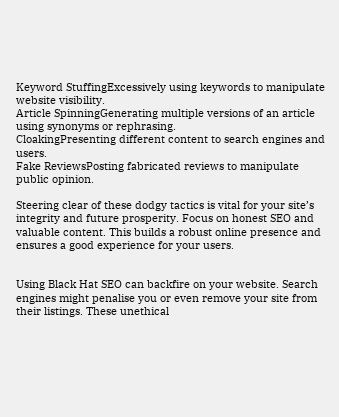Keyword StuffingExcessively using keywords to manipulate website visibility.
Article SpinningGenerating multiple versions of an article using synonyms or rephrasing.
CloakingPresenting different content to search engines and users.
Fake ReviewsPosting fabricated reviews to manipulate public opinion.

Steering clear of these dodgy tactics is vital for your site’s integrity and future prosperity. Focus on honest SEO and valuable content. This builds a robust online presence and ensures a good experience for your users.


Using Black Hat SEO can backfire on your website. Search engines might penalise you or even remove your site from their listings. These unethical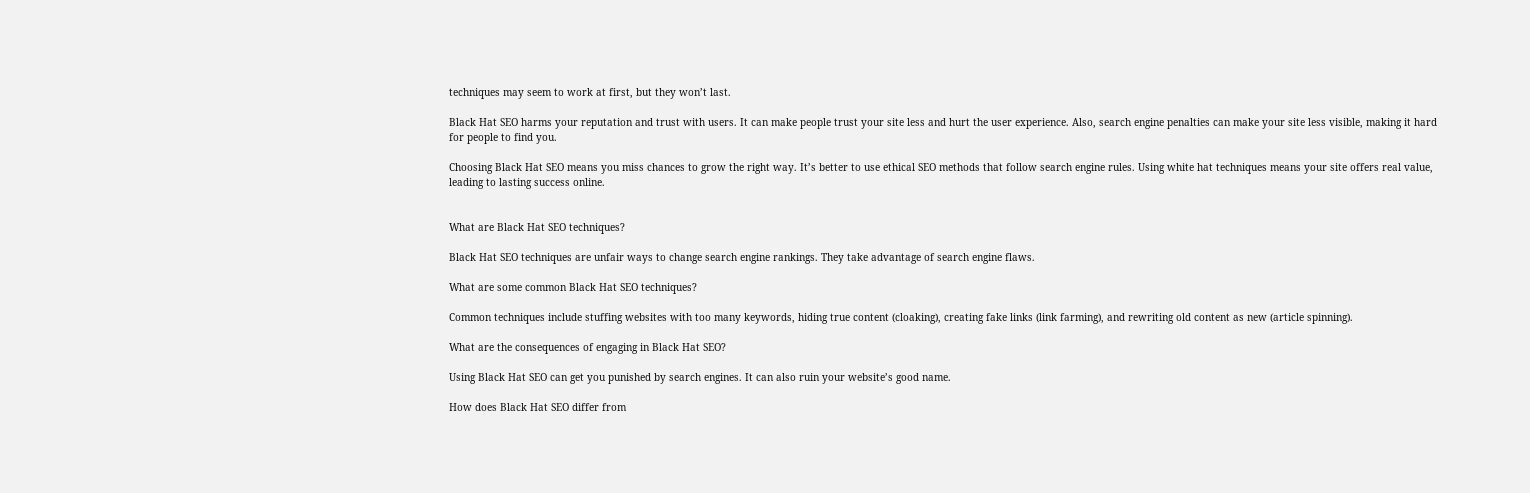techniques may seem to work at first, but they won’t last.

Black Hat SEO harms your reputation and trust with users. It can make people trust your site less and hurt the user experience. Also, search engine penalties can make your site less visible, making it hard for people to find you.

Choosing Black Hat SEO means you miss chances to grow the right way. It’s better to use ethical SEO methods that follow search engine rules. Using white hat techniques means your site offers real value, leading to lasting success online.


What are Black Hat SEO techniques?

Black Hat SEO techniques are unfair ways to change search engine rankings. They take advantage of search engine flaws.

What are some common Black Hat SEO techniques?

Common techniques include stuffing websites with too many keywords, hiding true content (cloaking), creating fake links (link farming), and rewriting old content as new (article spinning).

What are the consequences of engaging in Black Hat SEO?

Using Black Hat SEO can get you punished by search engines. It can also ruin your website’s good name.

How does Black Hat SEO differ from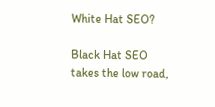White Hat SEO?

Black Hat SEO takes the low road,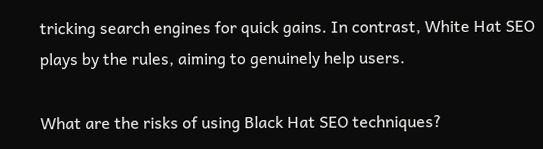tricking search engines for quick gains. In contrast, White Hat SEO plays by the rules, aiming to genuinely help users.

What are the risks of using Black Hat SEO techniques?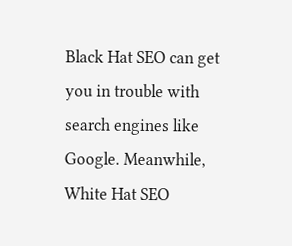Black Hat SEO can get you in trouble with search engines like Google. Meanwhile, White Hat SEO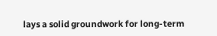lays a solid groundwork for long-term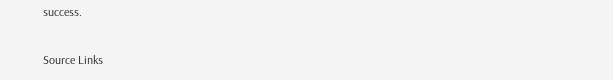success.

Source Links